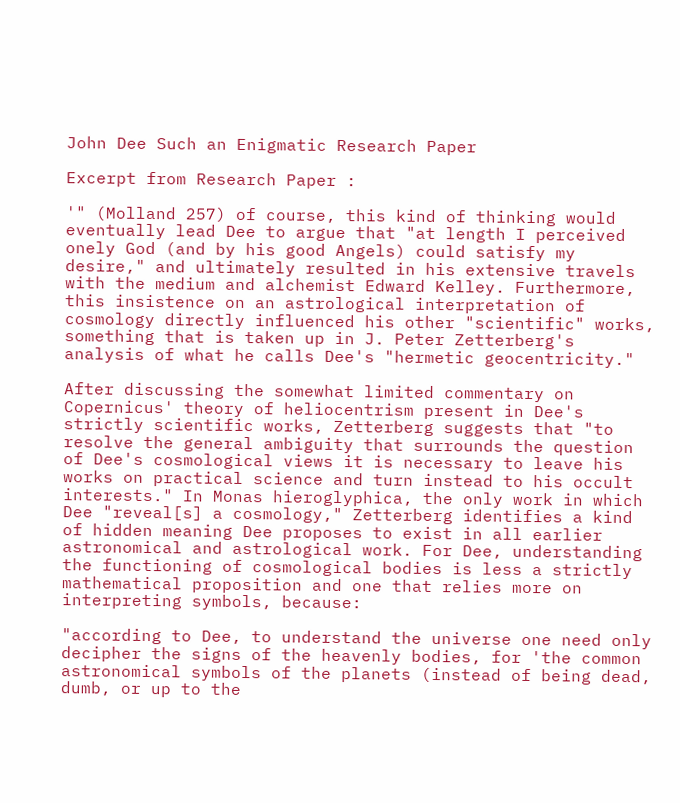John Dee Such an Enigmatic Research Paper

Excerpt from Research Paper :

'" (Molland 257) of course, this kind of thinking would eventually lead Dee to argue that "at length I perceived onely God (and by his good Angels) could satisfy my desire," and ultimately resulted in his extensive travels with the medium and alchemist Edward Kelley. Furthermore, this insistence on an astrological interpretation of cosmology directly influenced his other "scientific" works, something that is taken up in J. Peter Zetterberg's analysis of what he calls Dee's "hermetic geocentricity."

After discussing the somewhat limited commentary on Copernicus' theory of heliocentrism present in Dee's strictly scientific works, Zetterberg suggests that "to resolve the general ambiguity that surrounds the question of Dee's cosmological views it is necessary to leave his works on practical science and turn instead to his occult interests." In Monas hieroglyphica, the only work in which Dee "reveal[s] a cosmology," Zetterberg identifies a kind of hidden meaning Dee proposes to exist in all earlier astronomical and astrological work. For Dee, understanding the functioning of cosmological bodies is less a strictly mathematical proposition and one that relies more on interpreting symbols, because:

"according to Dee, to understand the universe one need only decipher the signs of the heavenly bodies, for 'the common astronomical symbols of the planets (instead of being dead, dumb, or up to the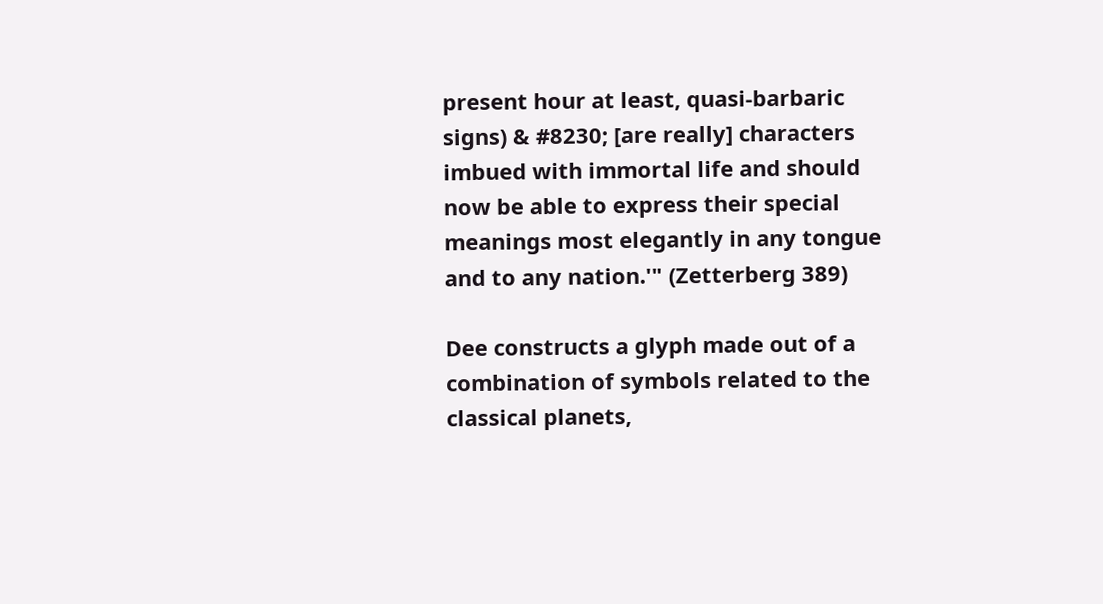present hour at least, quasi-barbaric signs) & #8230; [are really] characters imbued with immortal life and should now be able to express their special meanings most elegantly in any tongue and to any nation.'" (Zetterberg 389)

Dee constructs a glyph made out of a combination of symbols related to the classical planets,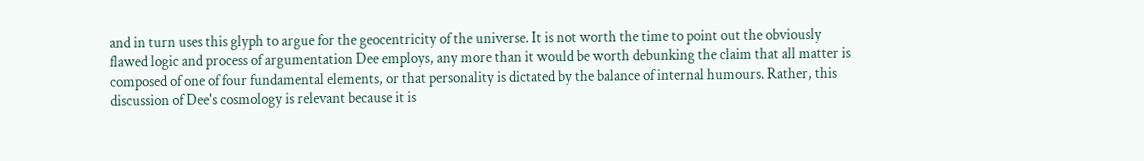and in turn uses this glyph to argue for the geocentricity of the universe. It is not worth the time to point out the obviously flawed logic and process of argumentation Dee employs, any more than it would be worth debunking the claim that all matter is composed of one of four fundamental elements, or that personality is dictated by the balance of internal humours. Rather, this discussion of Dee's cosmology is relevant because it is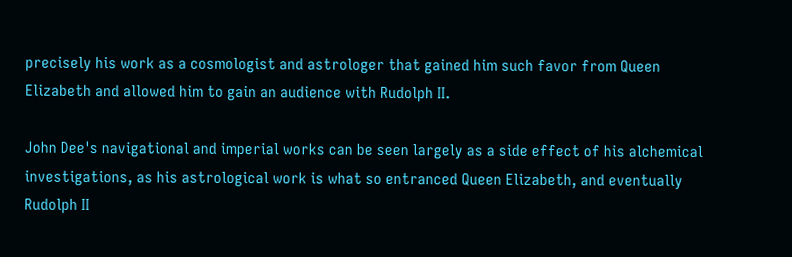precisely his work as a cosmologist and astrologer that gained him such favor from Queen Elizabeth and allowed him to gain an audience with Rudolph II.

John Dee's navigational and imperial works can be seen largely as a side effect of his alchemical investigations, as his astrological work is what so entranced Queen Elizabeth, and eventually Rudolph II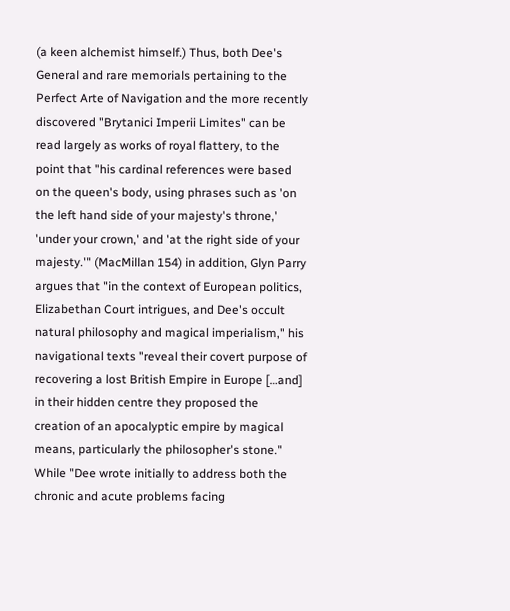(a keen alchemist himself.) Thus, both Dee's General and rare memorials pertaining to the Perfect Arte of Navigation and the more recently discovered "Brytanici Imperii Limites" can be read largely as works of royal flattery, to the point that "his cardinal references were based on the queen's body, using phrases such as 'on the left hand side of your majesty's throne,' 'under your crown,' and 'at the right side of your majesty.'" (MacMillan 154) in addition, Glyn Parry argues that "in the context of European politics, Elizabethan Court intrigues, and Dee's occult natural philosophy and magical imperialism," his navigational texts "reveal their covert purpose of recovering a lost British Empire in Europe […and] in their hidden centre they proposed the creation of an apocalyptic empire by magical means, particularly the philosopher's stone." While "Dee wrote initially to address both the chronic and acute problems facing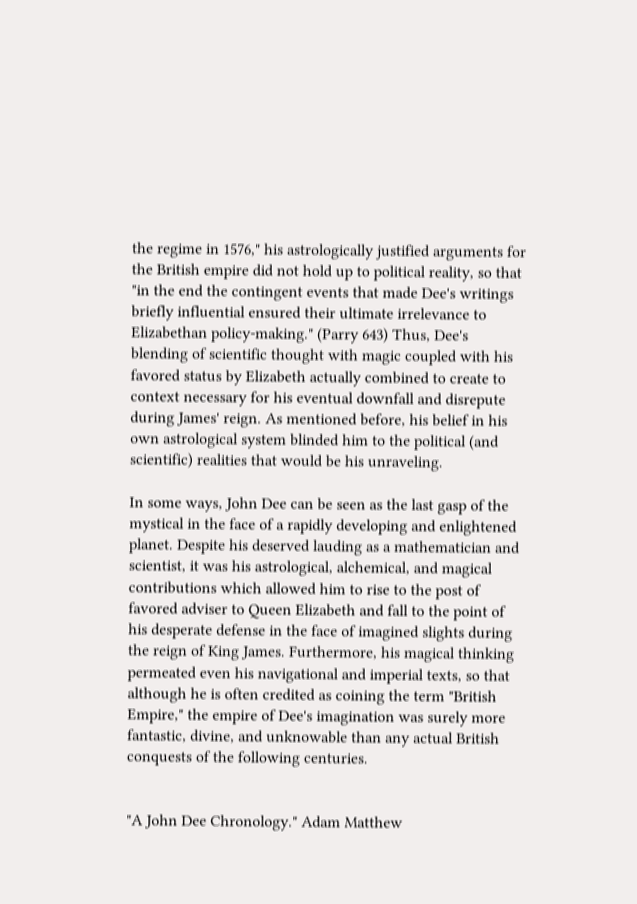the regime in 1576," his astrologically justified arguments for the British empire did not hold up to political reality, so that "in the end the contingent events that made Dee's writings briefly influential ensured their ultimate irrelevance to Elizabethan policy-making." (Parry 643) Thus, Dee's blending of scientific thought with magic coupled with his favored status by Elizabeth actually combined to create to context necessary for his eventual downfall and disrepute during James' reign. As mentioned before, his belief in his own astrological system blinded him to the political (and scientific) realities that would be his unraveling.

In some ways, John Dee can be seen as the last gasp of the mystical in the face of a rapidly developing and enlightened planet. Despite his deserved lauding as a mathematician and scientist, it was his astrological, alchemical, and magical contributions which allowed him to rise to the post of favored adviser to Queen Elizabeth and fall to the point of his desperate defense in the face of imagined slights during the reign of King James. Furthermore, his magical thinking permeated even his navigational and imperial texts, so that although he is often credited as coining the term "British Empire," the empire of Dee's imagination was surely more fantastic, divine, and unknowable than any actual British conquests of the following centuries.


"A John Dee Chronology." Adam Matthew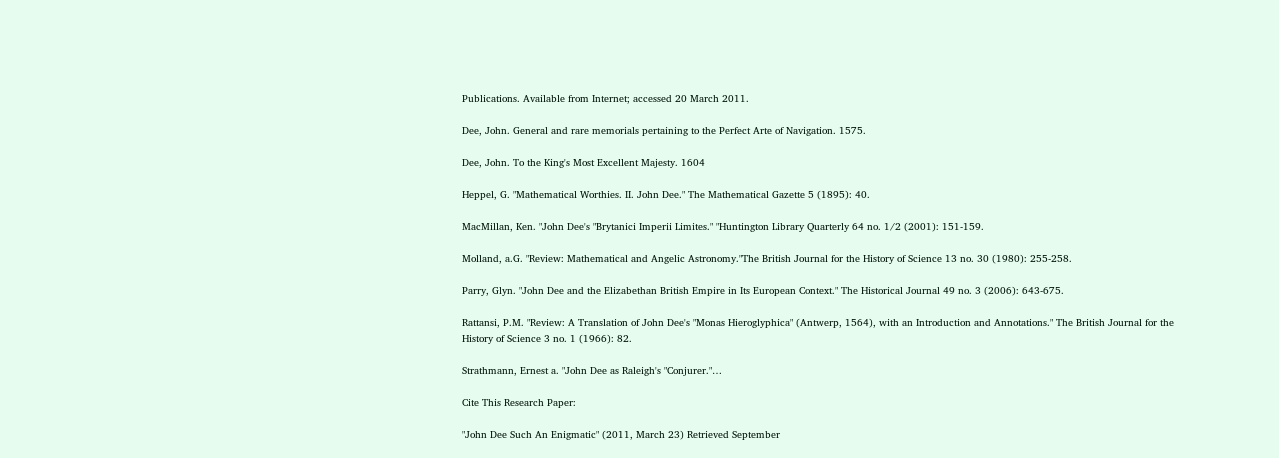Publications. Available from Internet; accessed 20 March 2011.

Dee, John. General and rare memorials pertaining to the Perfect Arte of Navigation. 1575.

Dee, John. To the King's Most Excellent Majesty. 1604

Heppel, G. "Mathematical Worthies. II. John Dee." The Mathematical Gazette 5 (1895): 40.

MacMillan, Ken. "John Dee's "Brytanici Imperii Limites." "Huntington Library Quarterly 64 no. 1/2 (2001): 151-159.

Molland, a.G. "Review: Mathematical and Angelic Astronomy."The British Journal for the History of Science 13 no. 30 (1980): 255-258.

Parry, Glyn. "John Dee and the Elizabethan British Empire in Its European Context." The Historical Journal 49 no. 3 (2006): 643-675.

Rattansi, P.M. "Review: A Translation of John Dee's "Monas Hieroglyphica" (Antwerp, 1564), with an Introduction and Annotations." The British Journal for the History of Science 3 no. 1 (1966): 82.

Strathmann, Ernest a. "John Dee as Raleigh's "Conjurer."…

Cite This Research Paper:

"John Dee Such An Enigmatic" (2011, March 23) Retrieved September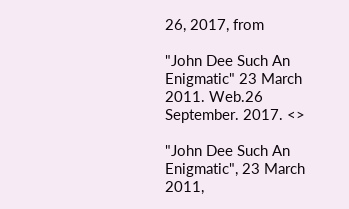26, 2017, from

"John Dee Such An Enigmatic" 23 March 2011. Web.26 September. 2017. <>

"John Dee Such An Enigmatic", 23 March 2011,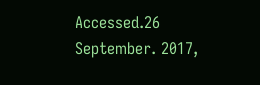Accessed.26 September. 2017,